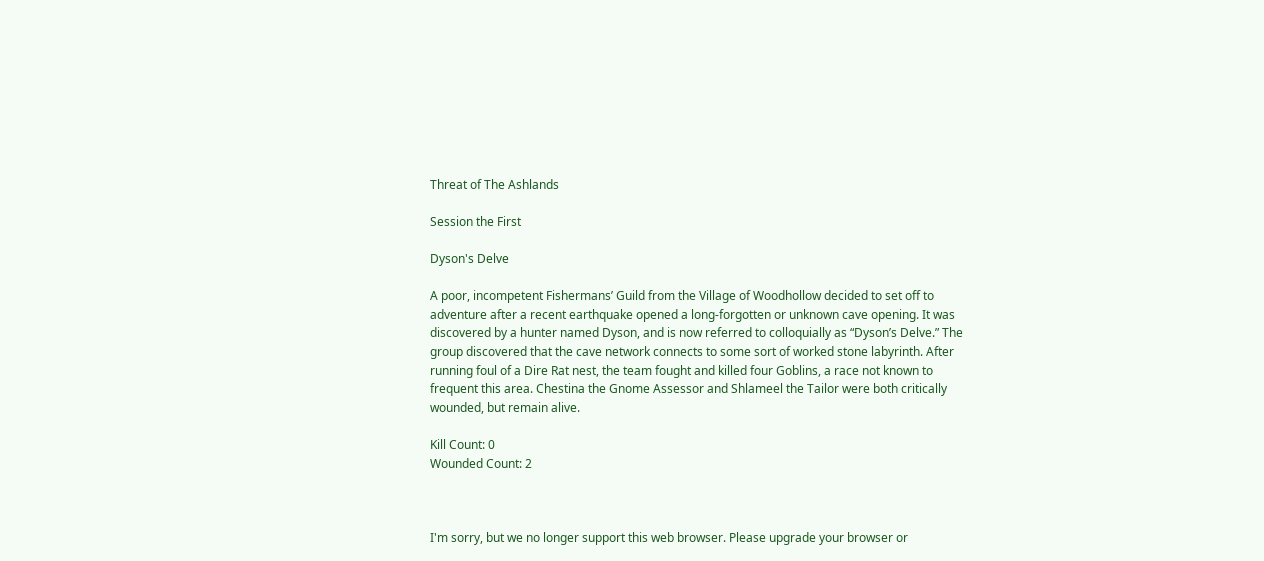Threat of The Ashlands

Session the First

Dyson's Delve

A poor, incompetent Fishermans’ Guild from the Village of Woodhollow decided to set off to adventure after a recent earthquake opened a long-forgotten or unknown cave opening. It was discovered by a hunter named Dyson, and is now referred to colloquially as “Dyson’s Delve.” The group discovered that the cave network connects to some sort of worked stone labyrinth. After running foul of a Dire Rat nest, the team fought and killed four Goblins, a race not known to frequent this area. Chestina the Gnome Assessor and Shlameel the Tailor were both critically wounded, but remain alive.

Kill Count: 0
Wounded Count: 2



I'm sorry, but we no longer support this web browser. Please upgrade your browser or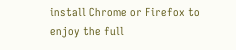install Chrome or Firefox to enjoy the full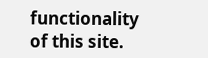functionality of this site.